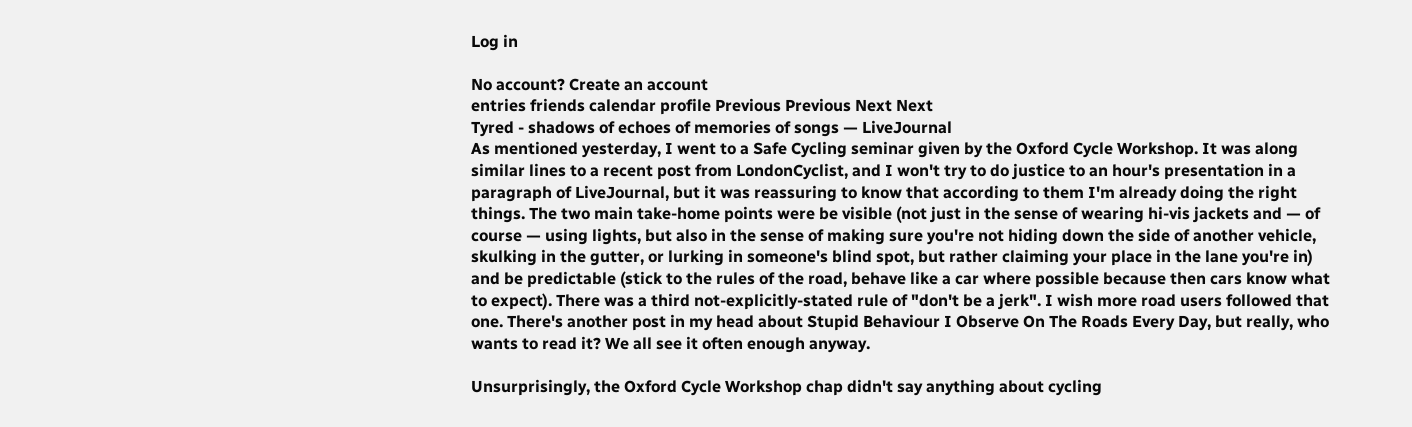Log in

No account? Create an account
entries friends calendar profile Previous Previous Next Next
Tyred - shadows of echoes of memories of songs — LiveJournal
As mentioned yesterday, I went to a Safe Cycling seminar given by the Oxford Cycle Workshop. It was along similar lines to a recent post from LondonCyclist, and I won't try to do justice to an hour's presentation in a paragraph of LiveJournal, but it was reassuring to know that according to them I'm already doing the right things. The two main take-home points were be visible (not just in the sense of wearing hi-vis jackets and — of course — using lights, but also in the sense of making sure you're not hiding down the side of another vehicle, skulking in the gutter, or lurking in someone's blind spot, but rather claiming your place in the lane you're in) and be predictable (stick to the rules of the road, behave like a car where possible because then cars know what to expect). There was a third not-explicitly-stated rule of "don't be a jerk". I wish more road users followed that one. There's another post in my head about Stupid Behaviour I Observe On The Roads Every Day, but really, who wants to read it? We all see it often enough anyway.

Unsurprisingly, the Oxford Cycle Workshop chap didn't say anything about cycling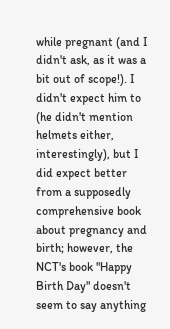while pregnant (and I didn't ask, as it was a bit out of scope!). I didn't expect him to (he didn't mention helmets either, interestingly), but I did expect better from a supposedly comprehensive book about pregnancy and birth; however, the NCT's book "Happy Birth Day" doesn't seem to say anything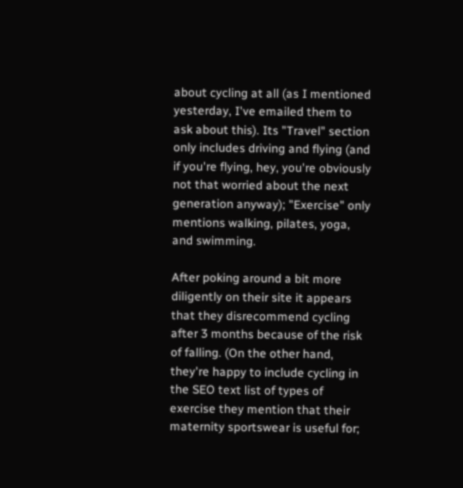about cycling at all (as I mentioned yesterday, I've emailed them to ask about this). Its "Travel" section only includes driving and flying (and if you're flying, hey, you're obviously not that worried about the next generation anyway); "Exercise" only mentions walking, pilates, yoga, and swimming.

After poking around a bit more diligently on their site it appears that they disrecommend cycling after 3 months because of the risk of falling. (On the other hand, they're happy to include cycling in the SEO text list of types of exercise they mention that their maternity sportswear is useful for;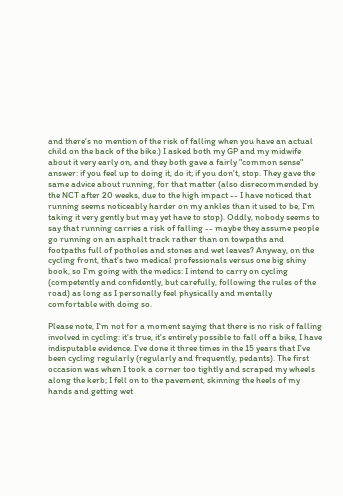and there's no mention of the risk of falling when you have an actual child on the back of the bike.) I asked both my GP and my midwife about it very early on, and they both gave a fairly "common sense" answer: if you feel up to doing it, do it; if you don't, stop. They gave the same advice about running, for that matter (also disrecommended by the NCT after 20 weeks, due to the high impact -- I have noticed that running seems noticeably harder on my ankles than it used to be, I'm taking it very gently but may yet have to stop). Oddly, nobody seems to say that running carries a risk of falling -- maybe they assume people go running on an asphalt track rather than on towpaths and footpaths full of potholes and stones and wet leaves? Anyway, on the cycling front, that's two medical professionals versus one big shiny book, so I'm going with the medics: I intend to carry on cycling (competently and confidently, but carefully, following the rules of the road) as long as I personally feel physically and mentally comfortable with doing so.

Please note, I'm not for a moment saying that there is no risk of falling involved in cycling: it's true, it's entirely possible to fall off a bike, I have indisputable evidence. I've done it three times in the 15 years that I've been cycling regularly (regularly and frequently, pedants). The first occasion was when I took a corner too tightly and scraped my wheels along the kerb; I fell on to the pavement, skinning the heels of my hands and getting wet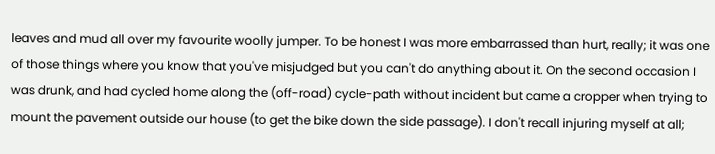leaves and mud all over my favourite woolly jumper. To be honest I was more embarrassed than hurt, really; it was one of those things where you know that you've misjudged but you can't do anything about it. On the second occasion I was drunk, and had cycled home along the (off-road) cycle-path without incident but came a cropper when trying to mount the pavement outside our house (to get the bike down the side passage). I don't recall injuring myself at all;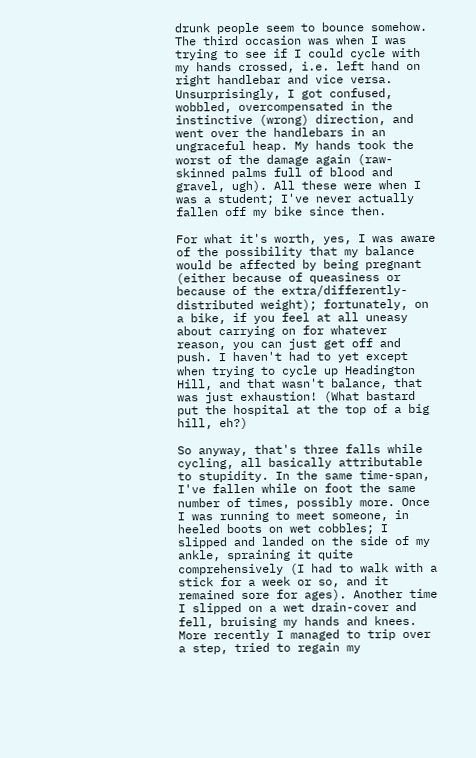drunk people seem to bounce somehow. The third occasion was when I was trying to see if I could cycle with my hands crossed, i.e. left hand on right handlebar and vice versa. Unsurprisingly, I got confused, wobbled, overcompensated in the instinctive (wrong) direction, and went over the handlebars in an ungraceful heap. My hands took the worst of the damage again (raw-skinned palms full of blood and gravel, ugh). All these were when I was a student; I've never actually fallen off my bike since then.

For what it's worth, yes, I was aware of the possibility that my balance would be affected by being pregnant (either because of queasiness or because of the extra/differently-distributed weight); fortunately, on a bike, if you feel at all uneasy about carrying on for whatever reason, you can just get off and push. I haven't had to yet except when trying to cycle up Headington Hill, and that wasn't balance, that was just exhaustion! (What bastard put the hospital at the top of a big hill, eh?)

So anyway, that's three falls while cycling, all basically attributable to stupidity. In the same time-span, I've fallen while on foot the same number of times, possibly more. Once I was running to meet someone, in heeled boots on wet cobbles; I slipped and landed on the side of my ankle, spraining it quite comprehensively (I had to walk with a stick for a week or so, and it remained sore for ages). Another time I slipped on a wet drain-cover and fell, bruising my hands and knees. More recently I managed to trip over a step, tried to regain my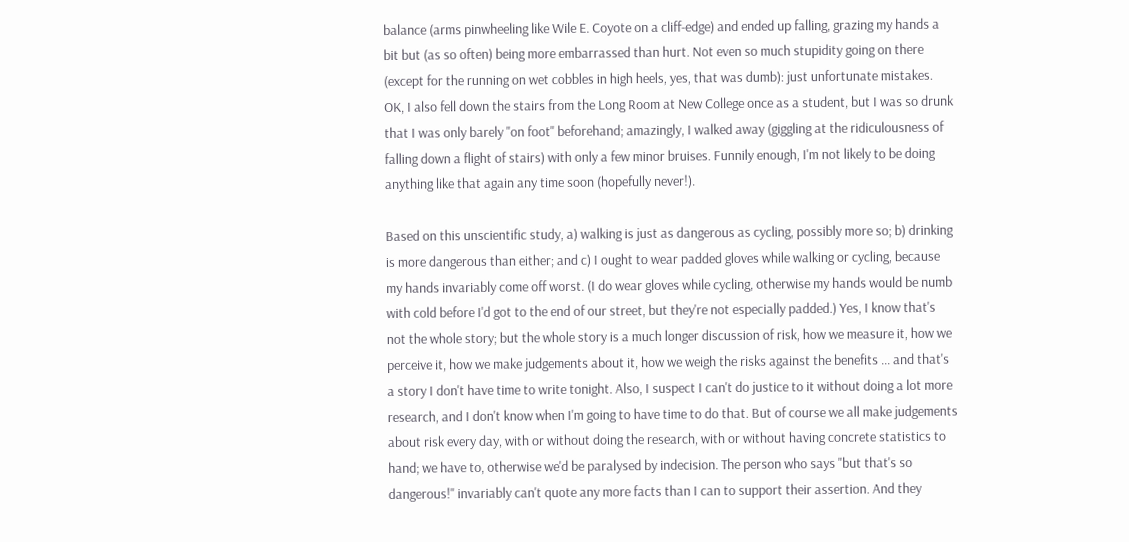balance (arms pinwheeling like Wile E. Coyote on a cliff-edge) and ended up falling, grazing my hands a bit but (as so often) being more embarrassed than hurt. Not even so much stupidity going on there (except for the running on wet cobbles in high heels, yes, that was dumb): just unfortunate mistakes. OK, I also fell down the stairs from the Long Room at New College once as a student, but I was so drunk that I was only barely "on foot" beforehand; amazingly, I walked away (giggling at the ridiculousness of falling down a flight of stairs) with only a few minor bruises. Funnily enough, I'm not likely to be doing anything like that again any time soon (hopefully never!).

Based on this unscientific study, a) walking is just as dangerous as cycling, possibly more so; b) drinking is more dangerous than either; and c) I ought to wear padded gloves while walking or cycling, because my hands invariably come off worst. (I do wear gloves while cycling, otherwise my hands would be numb with cold before I'd got to the end of our street, but they're not especially padded.) Yes, I know that's not the whole story; but the whole story is a much longer discussion of risk, how we measure it, how we perceive it, how we make judgements about it, how we weigh the risks against the benefits ... and that's a story I don't have time to write tonight. Also, I suspect I can't do justice to it without doing a lot more research, and I don't know when I'm going to have time to do that. But of course we all make judgements about risk every day, with or without doing the research, with or without having concrete statistics to hand; we have to, otherwise we'd be paralysed by indecision. The person who says "but that's so dangerous!" invariably can't quote any more facts than I can to support their assertion. And they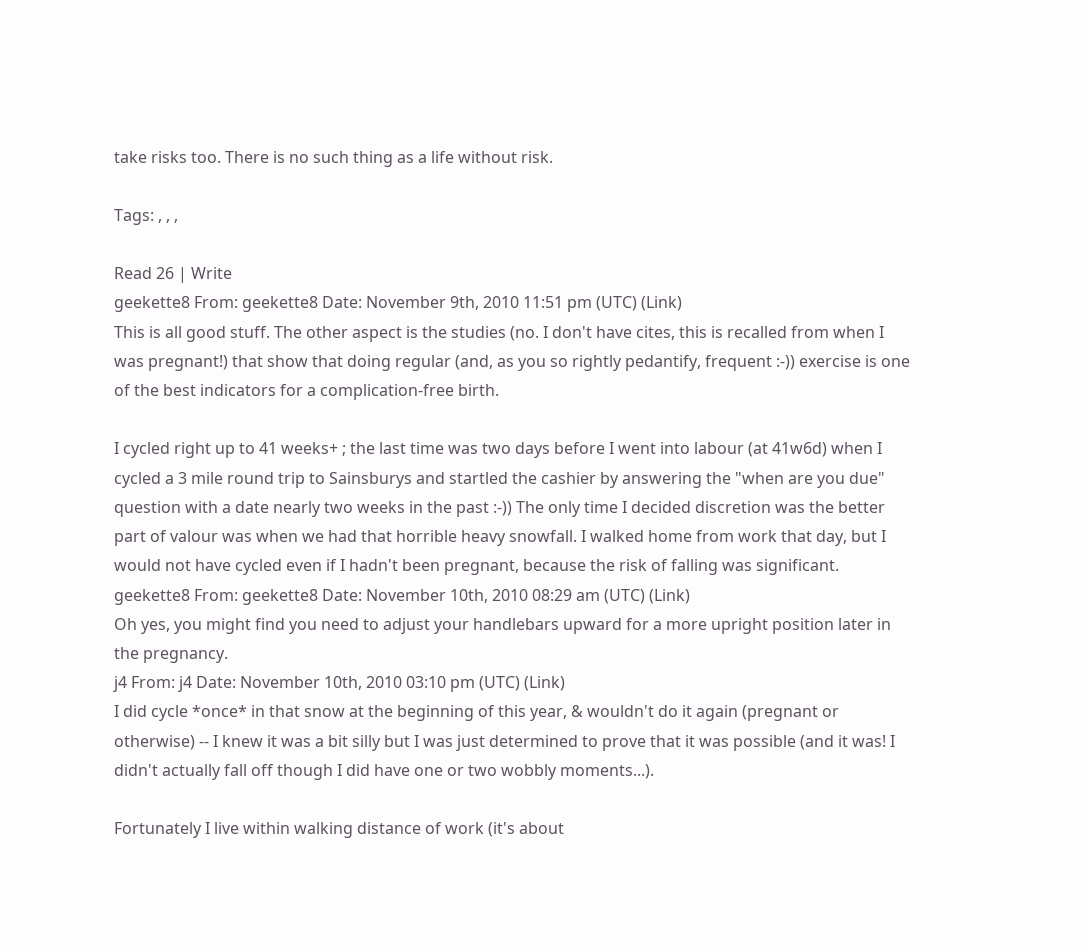take risks too. There is no such thing as a life without risk.

Tags: , , ,

Read 26 | Write
geekette8 From: geekette8 Date: November 9th, 2010 11:51 pm (UTC) (Link)
This is all good stuff. The other aspect is the studies (no. I don't have cites, this is recalled from when I was pregnant!) that show that doing regular (and, as you so rightly pedantify, frequent :-)) exercise is one of the best indicators for a complication-free birth.

I cycled right up to 41 weeks+ ; the last time was two days before I went into labour (at 41w6d) when I cycled a 3 mile round trip to Sainsburys and startled the cashier by answering the "when are you due" question with a date nearly two weeks in the past :-)) The only time I decided discretion was the better part of valour was when we had that horrible heavy snowfall. I walked home from work that day, but I would not have cycled even if I hadn't been pregnant, because the risk of falling was significant.
geekette8 From: geekette8 Date: November 10th, 2010 08:29 am (UTC) (Link)
Oh yes, you might find you need to adjust your handlebars upward for a more upright position later in the pregnancy.
j4 From: j4 Date: November 10th, 2010 03:10 pm (UTC) (Link)
I did cycle *once* in that snow at the beginning of this year, & wouldn't do it again (pregnant or otherwise) -- I knew it was a bit silly but I was just determined to prove that it was possible (and it was! I didn't actually fall off though I did have one or two wobbly moments...).

Fortunately I live within walking distance of work (it's about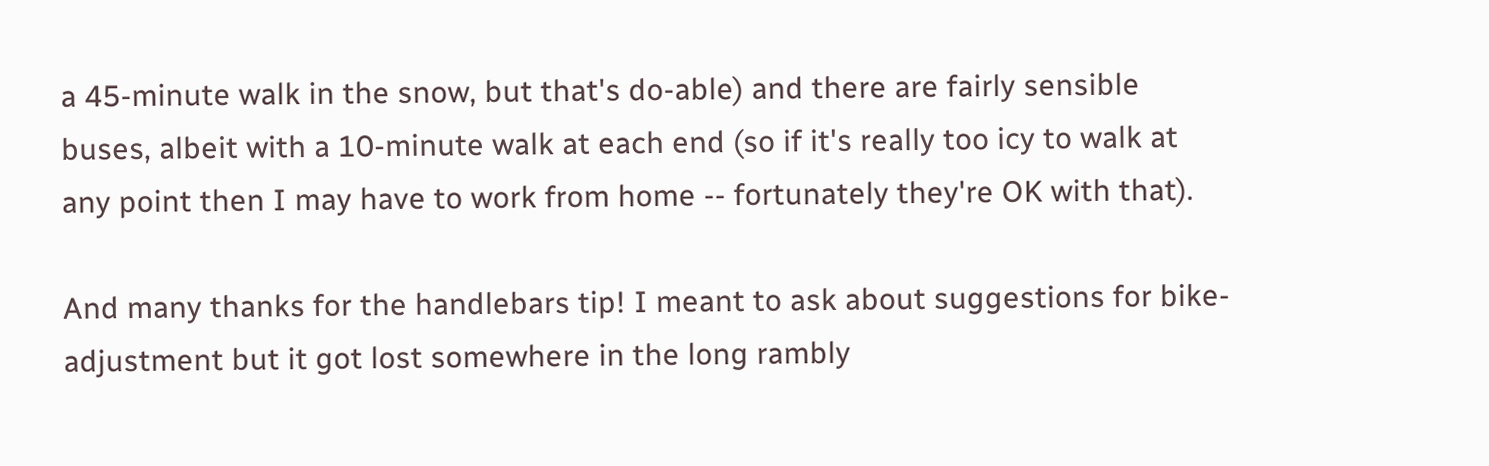a 45-minute walk in the snow, but that's do-able) and there are fairly sensible buses, albeit with a 10-minute walk at each end (so if it's really too icy to walk at any point then I may have to work from home -- fortunately they're OK with that).

And many thanks for the handlebars tip! I meant to ask about suggestions for bike-adjustment but it got lost somewhere in the long rambly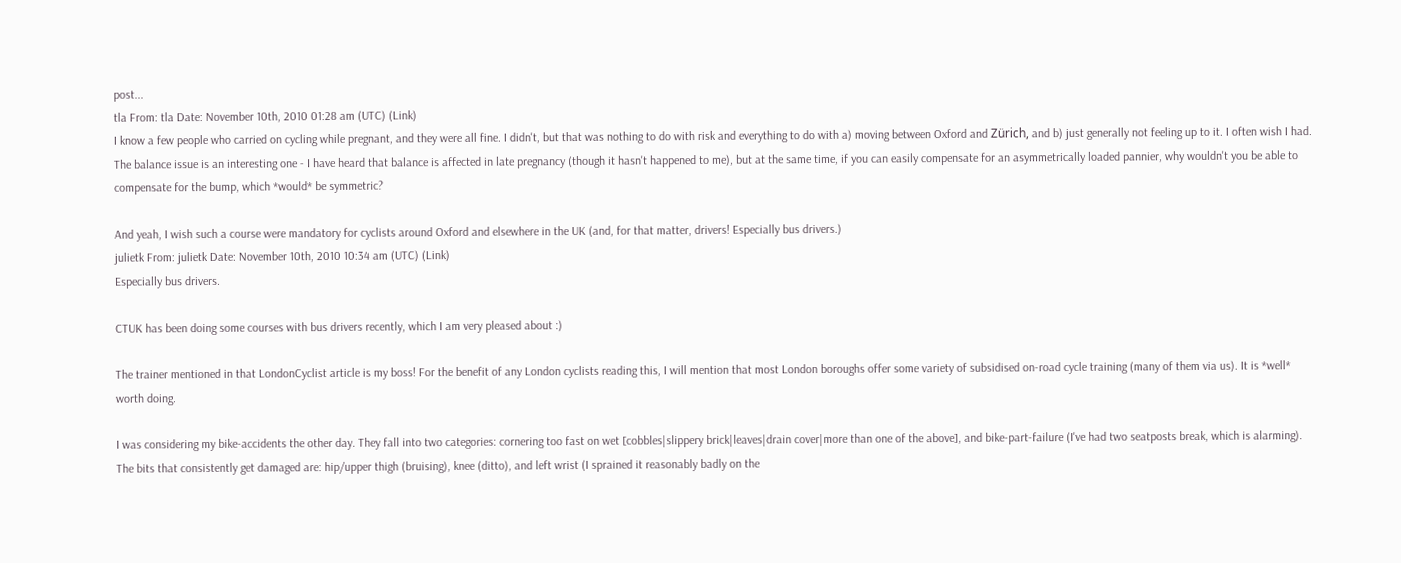post...
tla From: tla Date: November 10th, 2010 01:28 am (UTC) (Link)
I know a few people who carried on cycling while pregnant, and they were all fine. I didn't, but that was nothing to do with risk and everything to do with a) moving between Oxford and Zürich, and b) just generally not feeling up to it. I often wish I had. The balance issue is an interesting one - I have heard that balance is affected in late pregnancy (though it hasn't happened to me), but at the same time, if you can easily compensate for an asymmetrically loaded pannier, why wouldn't you be able to compensate for the bump, which *would* be symmetric?

And yeah, I wish such a course were mandatory for cyclists around Oxford and elsewhere in the UK (and, for that matter, drivers! Especially bus drivers.)
julietk From: julietk Date: November 10th, 2010 10:34 am (UTC) (Link)
Especially bus drivers.

CTUK has been doing some courses with bus drivers recently, which I am very pleased about :)

The trainer mentioned in that LondonCyclist article is my boss! For the benefit of any London cyclists reading this, I will mention that most London boroughs offer some variety of subsidised on-road cycle training (many of them via us). It is *well* worth doing.

I was considering my bike-accidents the other day. They fall into two categories: cornering too fast on wet [cobbles|slippery brick|leaves|drain cover|more than one of the above], and bike-part-failure (I've had two seatposts break, which is alarming). The bits that consistently get damaged are: hip/upper thigh (bruising), knee (ditto), and left wrist (I sprained it reasonably badly on the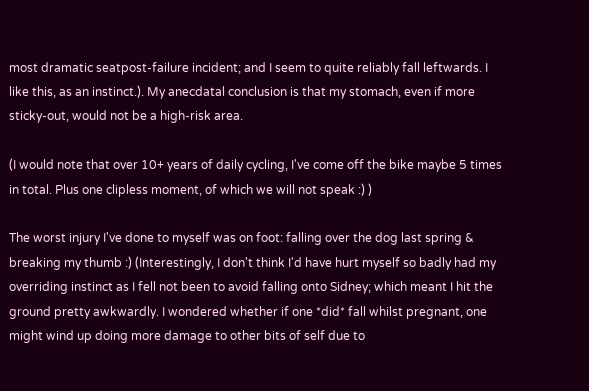most dramatic seatpost-failure incident; and I seem to quite reliably fall leftwards. I like this, as an instinct.). My anecdatal conclusion is that my stomach, even if more sticky-out, would not be a high-risk area.

(I would note that over 10+ years of daily cycling, I've come off the bike maybe 5 times in total. Plus one clipless moment, of which we will not speak :) )

The worst injury I've done to myself was on foot: falling over the dog last spring & breaking my thumb :) (Interestingly, I don't think I'd have hurt myself so badly had my overriding instinct as I fell not been to avoid falling onto Sidney; which meant I hit the ground pretty awkwardly. I wondered whether if one *did* fall whilst pregnant, one might wind up doing more damage to other bits of self due to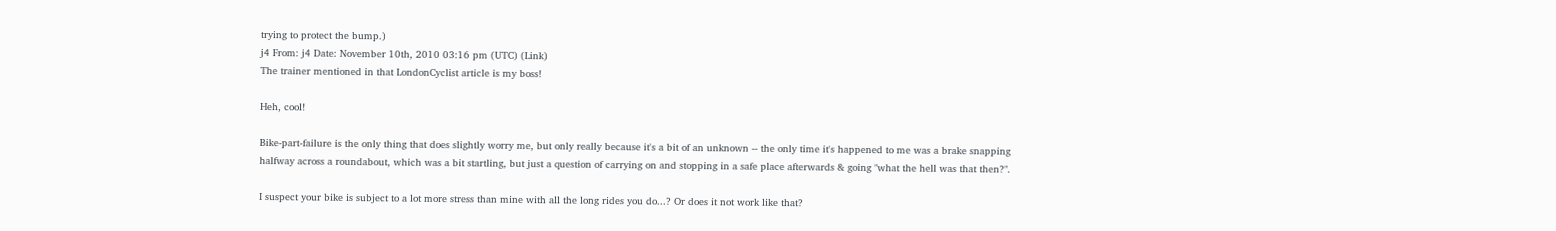trying to protect the bump.)
j4 From: j4 Date: November 10th, 2010 03:16 pm (UTC) (Link)
The trainer mentioned in that LondonCyclist article is my boss!

Heh, cool!

Bike-part-failure is the only thing that does slightly worry me, but only really because it's a bit of an unknown -- the only time it's happened to me was a brake snapping halfway across a roundabout, which was a bit startling, but just a question of carrying on and stopping in a safe place afterwards & going "what the hell was that then?".

I suspect your bike is subject to a lot more stress than mine with all the long rides you do...? Or does it not work like that?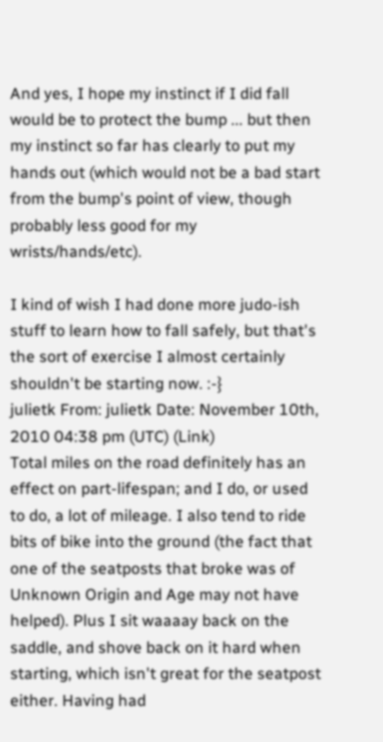And yes, I hope my instinct if I did fall would be to protect the bump ... but then my instinct so far has clearly to put my hands out (which would not be a bad start from the bump's point of view, though probably less good for my wrists/hands/etc).

I kind of wish I had done more judo-ish stuff to learn how to fall safely, but that's the sort of exercise I almost certainly shouldn't be starting now. :-}
julietk From: julietk Date: November 10th, 2010 04:38 pm (UTC) (Link)
Total miles on the road definitely has an effect on part-lifespan; and I do, or used to do, a lot of mileage. I also tend to ride bits of bike into the ground (the fact that one of the seatposts that broke was of Unknown Origin and Age may not have helped). Plus I sit waaaay back on the saddle, and shove back on it hard when starting, which isn't great for the seatpost either. Having had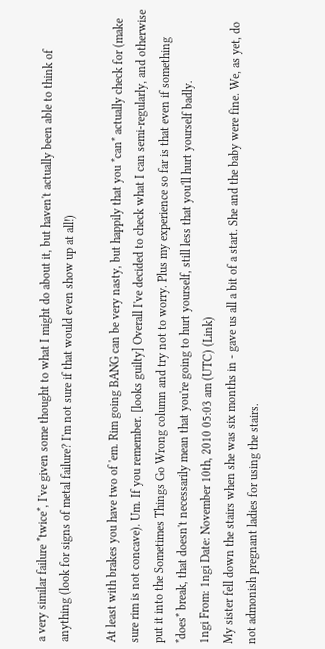a very similar failure *twice*, I've given some thought to what I might do about it, but haven't actually been able to think of anything (look for signs of metal failure? I'm not sure if that would even show up at all!)

At least with brakes you have two of 'em. Rim going BANG can be very nasty, but happily that you *can* actually check for (make sure rim is not concave). Um. If you remember. [looks guilty] Overall I've decided to check what I can semi-regularly, and otherwise put it into the Sometimes Things Go Wrong column and try not to worry. Plus my experience so far is that even if something *does* break, that doesn't necessarily mean that you're going to hurt yourself, still less that you'll hurt yourself badly.
1ngi From: 1ngi Date: November 10th, 2010 05:03 am (UTC) (Link)
My sister fell down the stairs when she was six months in - gave us all a bit of a start. She and the baby were fine. We, as yet, do not admonish pregnant ladies for using the stairs.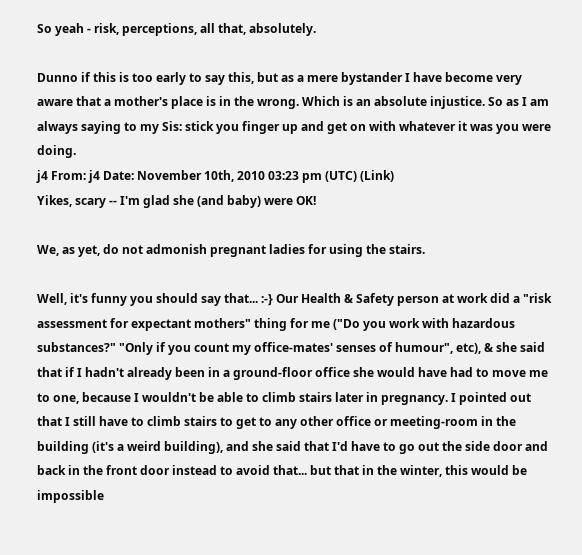So yeah - risk, perceptions, all that, absolutely.

Dunno if this is too early to say this, but as a mere bystander I have become very aware that a mother's place is in the wrong. Which is an absolute injustice. So as I am always saying to my Sis: stick you finger up and get on with whatever it was you were doing.
j4 From: j4 Date: November 10th, 2010 03:23 pm (UTC) (Link)
Yikes, scary -- I'm glad she (and baby) were OK!

We, as yet, do not admonish pregnant ladies for using the stairs.

Well, it's funny you should say that... :-} Our Health & Safety person at work did a "risk assessment for expectant mothers" thing for me ("Do you work with hazardous substances?" "Only if you count my office-mates' senses of humour", etc), & she said that if I hadn't already been in a ground-floor office she would have had to move me to one, because I wouldn't be able to climb stairs later in pregnancy. I pointed out that I still have to climb stairs to get to any other office or meeting-room in the building (it's a weird building), and she said that I'd have to go out the side door and back in the front door instead to avoid that... but that in the winter, this would be impossible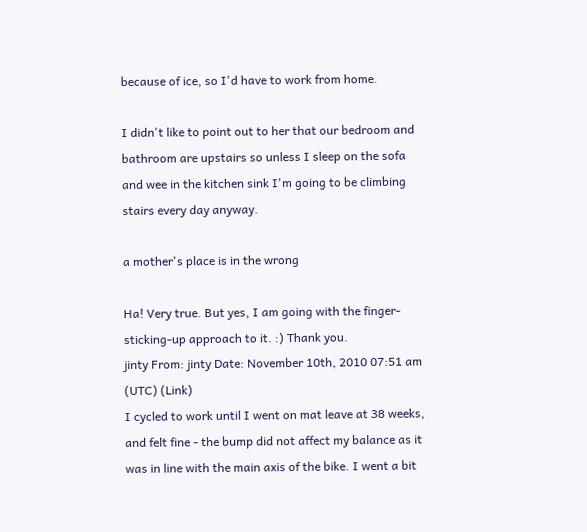because of ice, so I'd have to work from home.

I didn't like to point out to her that our bedroom and bathroom are upstairs so unless I sleep on the sofa and wee in the kitchen sink I'm going to be climbing stairs every day anyway.

a mother's place is in the wrong

Ha! Very true. But yes, I am going with the finger-sticking-up approach to it. :) Thank you.
jinty From: jinty Date: November 10th, 2010 07:51 am (UTC) (Link)
I cycled to work until I went on mat leave at 38 weeks, and felt fine - the bump did not affect my balance as it was in line with the main axis of the bike. I went a bit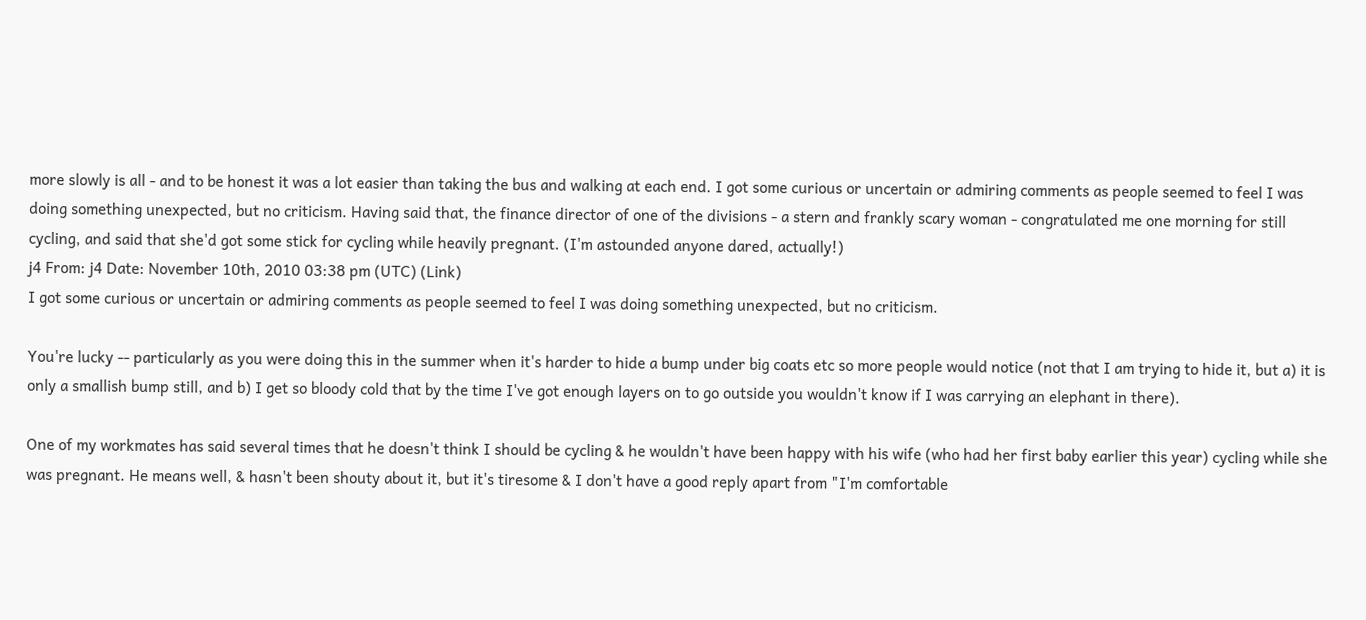more slowly is all - and to be honest it was a lot easier than taking the bus and walking at each end. I got some curious or uncertain or admiring comments as people seemed to feel I was doing something unexpected, but no criticism. Having said that, the finance director of one of the divisions - a stern and frankly scary woman - congratulated me one morning for still cycling, and said that she'd got some stick for cycling while heavily pregnant. (I'm astounded anyone dared, actually!)
j4 From: j4 Date: November 10th, 2010 03:38 pm (UTC) (Link)
I got some curious or uncertain or admiring comments as people seemed to feel I was doing something unexpected, but no criticism.

You're lucky -- particularly as you were doing this in the summer when it's harder to hide a bump under big coats etc so more people would notice (not that I am trying to hide it, but a) it is only a smallish bump still, and b) I get so bloody cold that by the time I've got enough layers on to go outside you wouldn't know if I was carrying an elephant in there).

One of my workmates has said several times that he doesn't think I should be cycling & he wouldn't have been happy with his wife (who had her first baby earlier this year) cycling while she was pregnant. He means well, & hasn't been shouty about it, but it's tiresome & I don't have a good reply apart from "I'm comfortable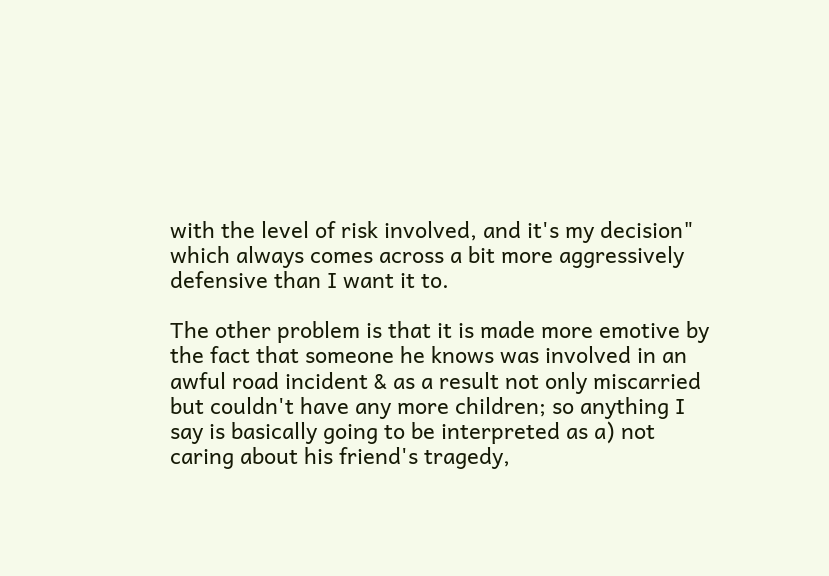with the level of risk involved, and it's my decision" which always comes across a bit more aggressively defensive than I want it to.

The other problem is that it is made more emotive by the fact that someone he knows was involved in an awful road incident & as a result not only miscarried but couldn't have any more children; so anything I say is basically going to be interpreted as a) not caring about his friend's tragedy,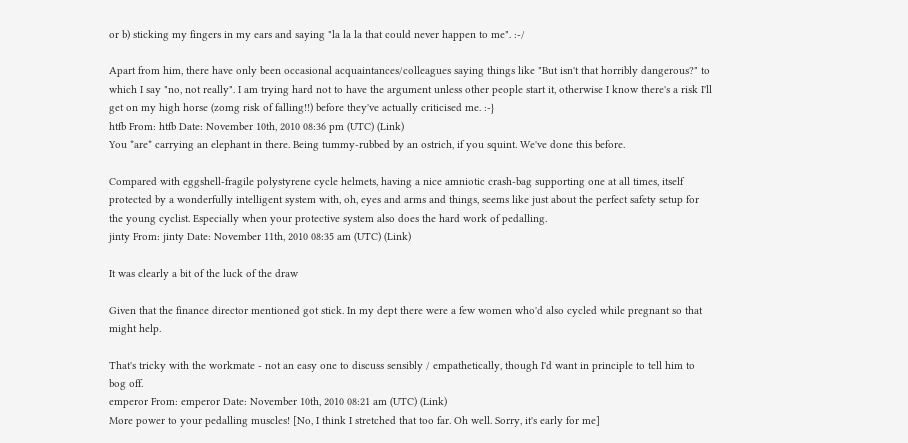or b) sticking my fingers in my ears and saying "la la la that could never happen to me". :-/

Apart from him, there have only been occasional acquaintances/colleagues saying things like "But isn't that horribly dangerous?" to which I say "no, not really". I am trying hard not to have the argument unless other people start it, otherwise I know there's a risk I'll get on my high horse (zomg risk of falling!!) before they've actually criticised me. :-}
htfb From: htfb Date: November 10th, 2010 08:36 pm (UTC) (Link)
You *are* carrying an elephant in there. Being tummy-rubbed by an ostrich, if you squint. We've done this before.

Compared with eggshell-fragile polystyrene cycle helmets, having a nice amniotic crash-bag supporting one at all times, itself protected by a wonderfully intelligent system with, oh, eyes and arms and things, seems like just about the perfect safety setup for the young cyclist. Especially when your protective system also does the hard work of pedalling.
jinty From: jinty Date: November 11th, 2010 08:35 am (UTC) (Link)

It was clearly a bit of the luck of the draw

Given that the finance director mentioned got stick. In my dept there were a few women who'd also cycled while pregnant so that might help.

That's tricky with the workmate - not an easy one to discuss sensibly / empathetically, though I'd want in principle to tell him to bog off.
emperor From: emperor Date: November 10th, 2010 08:21 am (UTC) (Link)
More power to your pedalling muscles! [No, I think I stretched that too far. Oh well. Sorry, it's early for me]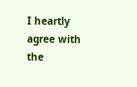I heartly agree with the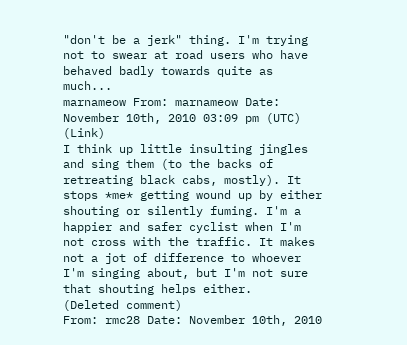"don't be a jerk" thing. I'm trying not to swear at road users who have behaved badly towards quite as much...
marnameow From: marnameow Date: November 10th, 2010 03:09 pm (UTC) (Link)
I think up little insulting jingles and sing them (to the backs of retreating black cabs, mostly). It stops *me* getting wound up by either shouting or silently fuming. I'm a happier and safer cyclist when I'm not cross with the traffic. It makes not a jot of difference to whoever I'm singing about, but I'm not sure that shouting helps either.
(Deleted comment)
From: rmc28 Date: November 10th, 2010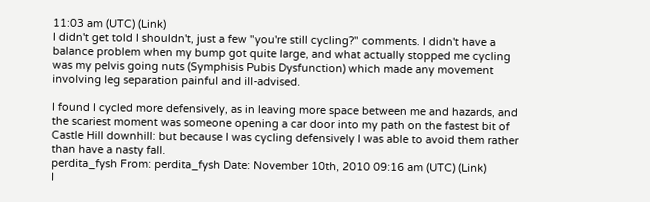11:03 am (UTC) (Link)
I didn't get told I shouldn't, just a few "you're still cycling?" comments. I didn't have a balance problem when my bump got quite large, and what actually stopped me cycling was my pelvis going nuts (Symphisis Pubis Dysfunction) which made any movement involving leg separation painful and ill-advised.

I found I cycled more defensively, as in leaving more space between me and hazards, and the scariest moment was someone opening a car door into my path on the fastest bit of Castle Hill downhill: but because I was cycling defensively I was able to avoid them rather than have a nasty fall.
perdita_fysh From: perdita_fysh Date: November 10th, 2010 09:16 am (UTC) (Link)
I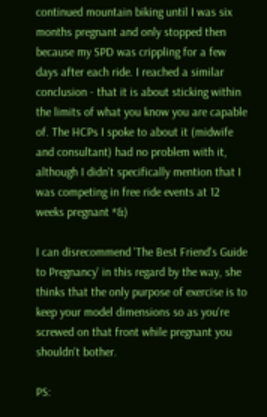continued mountain biking until I was six months pregnant and only stopped then because my SPD was crippling for a few days after each ride. I reached a similar conclusion - that it is about sticking within the limits of what you know you are capable of. The HCPs I spoke to about it (midwife and consultant) had no problem with it, although I didn't specifically mention that I was competing in free ride events at 12 weeks pregnant *&)

I can disrecommend 'The Best Friend's Guide to Pregnancy' in this regard by the way, she thinks that the only purpose of exercise is to keep your model dimensions so as you're screwed on that front while pregnant you shouldn't bother.

PS: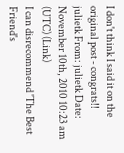I don't think I said it on the original post - congrats!!
julietk From: julietk Date: November 10th, 2010 10:23 am (UTC) (Link)
I can disrecommend 'The Best Friend's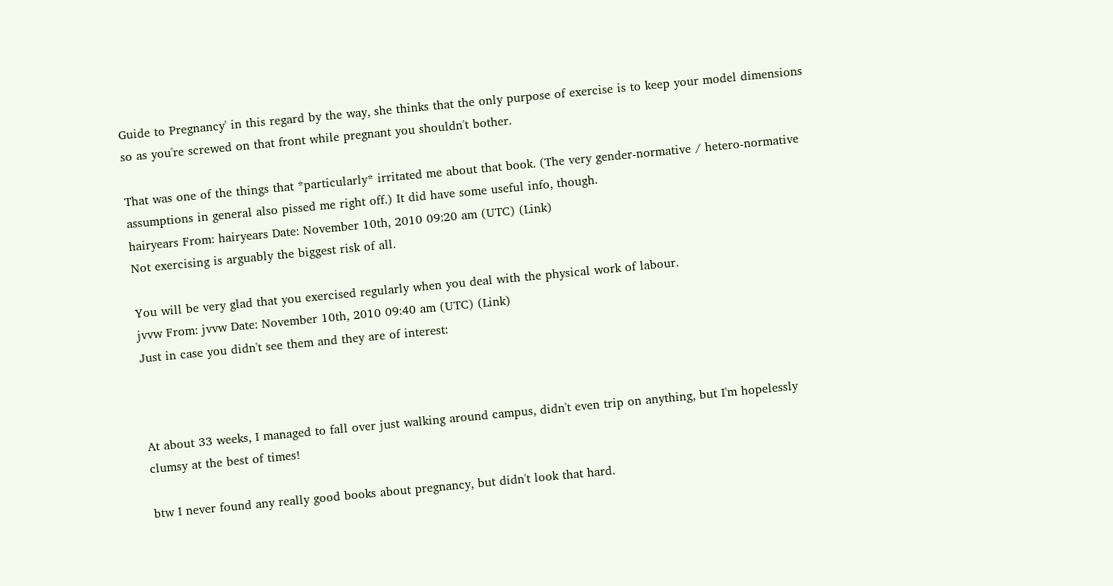Guide to Pregnancy' in this regard by the way, she thinks that the only purpose of exercise is to keep your model dimensions so as you're screwed on that front while pregnant you shouldn't bother.

That was one of the things that *particularly* irritated me about that book. (The very gender-normative / hetero-normative assumptions in general also pissed me right off.) It did have some useful info, though.
hairyears From: hairyears Date: November 10th, 2010 09:20 am (UTC) (Link)
Not exercising is arguably the biggest risk of all.

You will be very glad that you exercised regularly when you deal with the physical work of labour.
jvvw From: jvvw Date: November 10th, 2010 09:40 am (UTC) (Link)
Just in case you didn't see them and they are of interest:



At about 33 weeks, I managed to fall over just walking around campus, didn't even trip on anything, but I'm hopelessly clumsy at the best of times!

btw I never found any really good books about pregnancy, but didn't look that hard.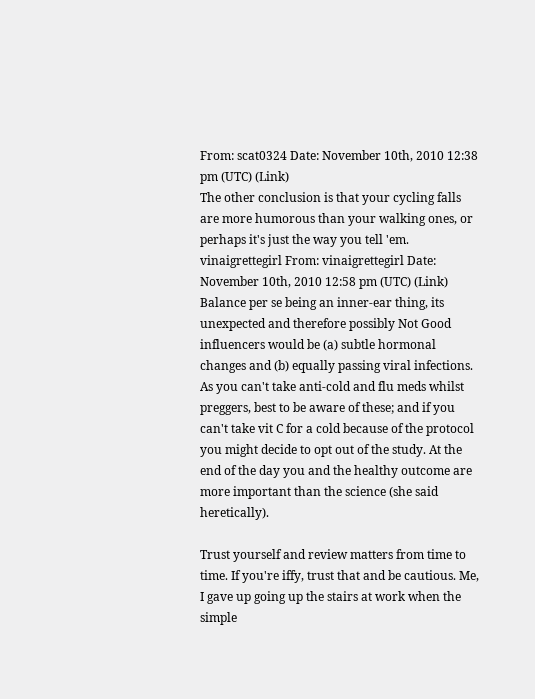From: scat0324 Date: November 10th, 2010 12:38 pm (UTC) (Link)
The other conclusion is that your cycling falls are more humorous than your walking ones, or perhaps it's just the way you tell 'em.
vinaigrettegirl From: vinaigrettegirl Date: November 10th, 2010 12:58 pm (UTC) (Link)
Balance per se being an inner-ear thing, its unexpected and therefore possibly Not Good influencers would be (a) subtle hormonal changes and (b) equally passing viral infections. As you can't take anti-cold and flu meds whilst preggers, best to be aware of these; and if you can't take vit C for a cold because of the protocol you might decide to opt out of the study. At the end of the day you and the healthy outcome are more important than the science (she said heretically).

Trust yourself and review matters from time to time. If you're iffy, trust that and be cautious. Me, I gave up going up the stairs at work when the simple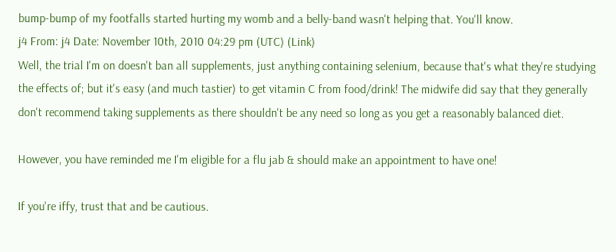bump-bump of my footfalls started hurting my womb and a belly-band wasn't helping that. You'll know.
j4 From: j4 Date: November 10th, 2010 04:29 pm (UTC) (Link)
Well, the trial I'm on doesn't ban all supplements, just anything containing selenium, because that's what they're studying the effects of; but it's easy (and much tastier) to get vitamin C from food/drink! The midwife did say that they generally don't recommend taking supplements as there shouldn't be any need so long as you get a reasonably balanced diet.

However, you have reminded me I'm eligible for a flu jab & should make an appointment to have one!

If you're iffy, trust that and be cautious.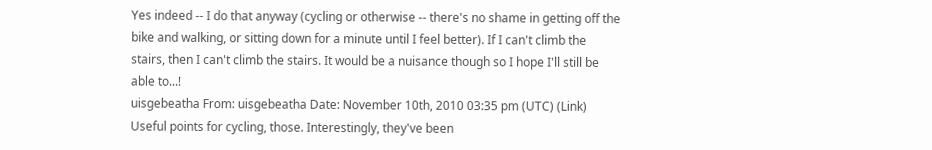Yes indeed -- I do that anyway (cycling or otherwise -- there's no shame in getting off the bike and walking, or sitting down for a minute until I feel better). If I can't climb the stairs, then I can't climb the stairs. It would be a nuisance though so I hope I'll still be able to...!
uisgebeatha From: uisgebeatha Date: November 10th, 2010 03:35 pm (UTC) (Link)
Useful points for cycling, those. Interestingly, they've been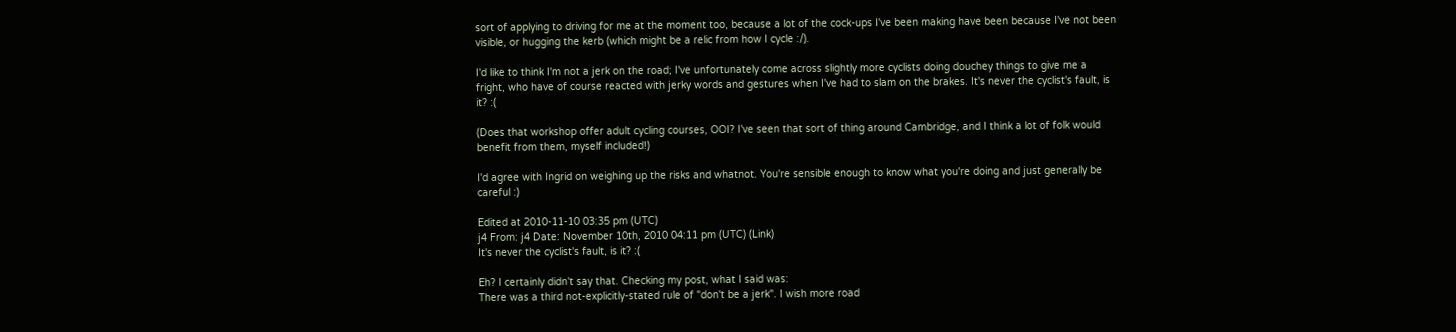sort of applying to driving for me at the moment too, because a lot of the cock-ups I've been making have been because I've not been visible, or hugging the kerb (which might be a relic from how I cycle :/).

I'd like to think I'm not a jerk on the road; I've unfortunately come across slightly more cyclists doing douchey things to give me a fright, who have of course reacted with jerky words and gestures when I've had to slam on the brakes. It's never the cyclist's fault, is it? :(

(Does that workshop offer adult cycling courses, OOI? I've seen that sort of thing around Cambridge, and I think a lot of folk would benefit from them, myself included!)

I'd agree with Ingrid on weighing up the risks and whatnot. You're sensible enough to know what you're doing and just generally be careful :)

Edited at 2010-11-10 03:35 pm (UTC)
j4 From: j4 Date: November 10th, 2010 04:11 pm (UTC) (Link)
It's never the cyclist's fault, is it? :(

Eh? I certainly didn't say that. Checking my post, what I said was:
There was a third not-explicitly-stated rule of "don't be a jerk". I wish more road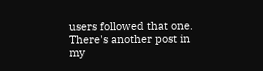users followed that one. There's another post in my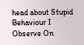head about Stupid Behaviour I Observe On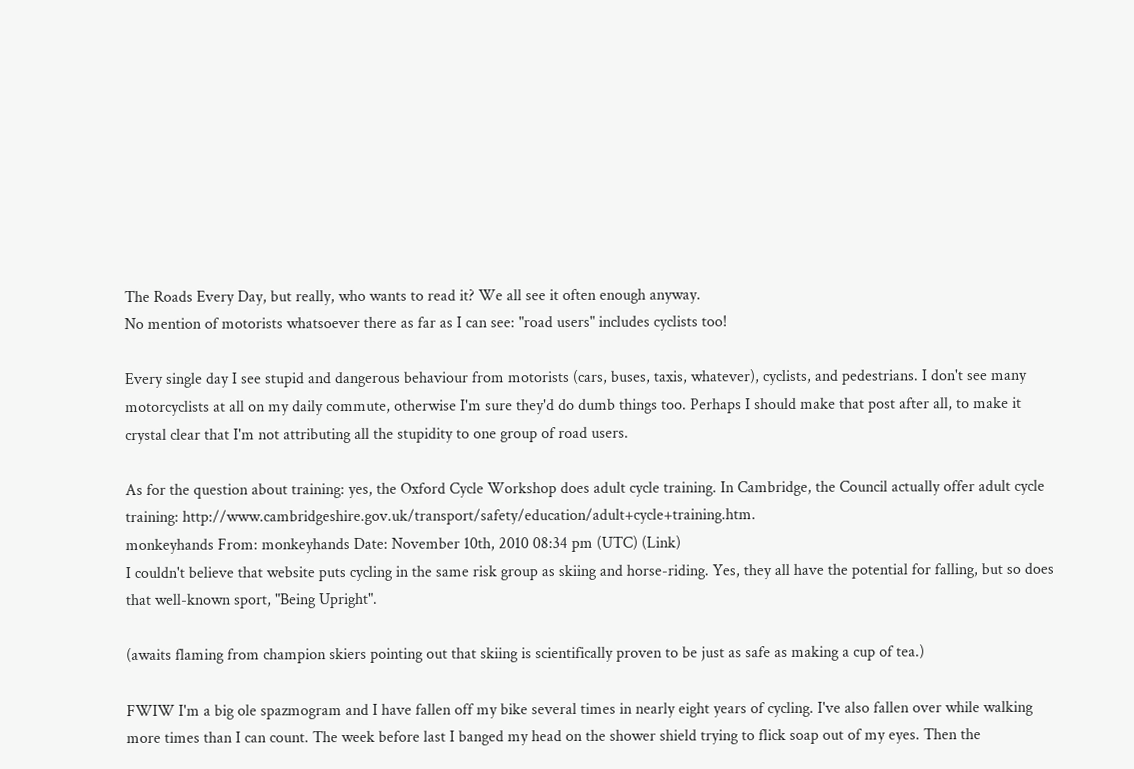The Roads Every Day, but really, who wants to read it? We all see it often enough anyway.
No mention of motorists whatsoever there as far as I can see: "road users" includes cyclists too!

Every single day I see stupid and dangerous behaviour from motorists (cars, buses, taxis, whatever), cyclists, and pedestrians. I don't see many motorcyclists at all on my daily commute, otherwise I'm sure they'd do dumb things too. Perhaps I should make that post after all, to make it crystal clear that I'm not attributing all the stupidity to one group of road users.

As for the question about training: yes, the Oxford Cycle Workshop does adult cycle training. In Cambridge, the Council actually offer adult cycle training: http://www.cambridgeshire.gov.uk/transport/safety/education/adult+cycle+training.htm.
monkeyhands From: monkeyhands Date: November 10th, 2010 08:34 pm (UTC) (Link)
I couldn't believe that website puts cycling in the same risk group as skiing and horse-riding. Yes, they all have the potential for falling, but so does that well-known sport, "Being Upright".

(awaits flaming from champion skiers pointing out that skiing is scientifically proven to be just as safe as making a cup of tea.)

FWIW I'm a big ole spazmogram and I have fallen off my bike several times in nearly eight years of cycling. I've also fallen over while walking more times than I can count. The week before last I banged my head on the shower shield trying to flick soap out of my eyes. Then the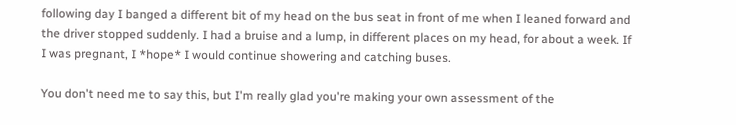following day I banged a different bit of my head on the bus seat in front of me when I leaned forward and the driver stopped suddenly. I had a bruise and a lump, in different places on my head, for about a week. If I was pregnant, I *hope* I would continue showering and catching buses.

You don't need me to say this, but I'm really glad you're making your own assessment of the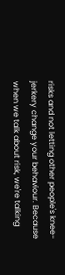risks and not letting other people's knee-jerkery change your behaviour. Because when we talk about risk, we're talking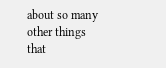about so many other things that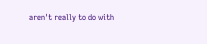aren't really to do with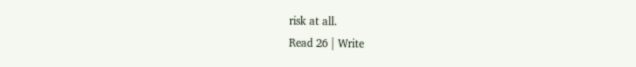risk at all.
Read 26 | Write